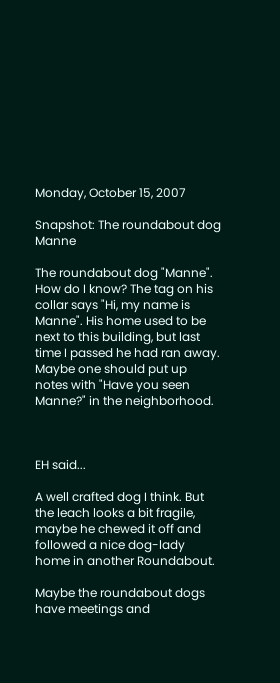Monday, October 15, 2007

Snapshot: The roundabout dog Manne

The roundabout dog "Manne". How do I know? The tag on his collar says "Hi, my name is Manne". His home used to be next to this building, but last time I passed he had ran away. Maybe one should put up notes with "Have you seen Manne?" in the neighborhood.



EH said...

A well crafted dog I think. But the leach looks a bit fragile, maybe he chewed it off and followed a nice dog-lady home in another Roundabout.

Maybe the roundabout dogs have meetings and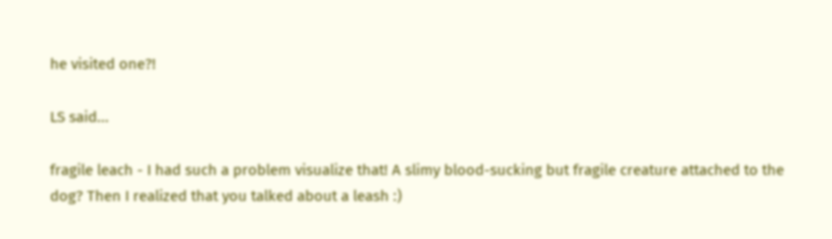he visited one?!

LS said...

fragile leach - I had such a problem visualize that! A slimy blood-sucking but fragile creature attached to the dog? Then I realized that you talked about a leash :)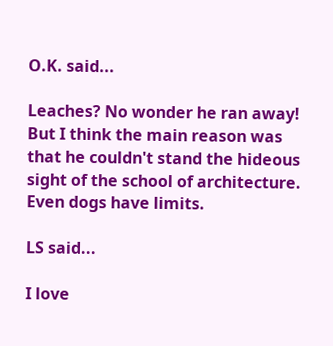O.K. said...

Leaches? No wonder he ran away! But I think the main reason was that he couldn't stand the hideous sight of the school of architecture. Even dogs have limits.

LS said...

I love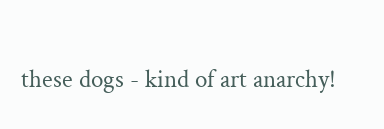these dogs - kind of art anarchy!